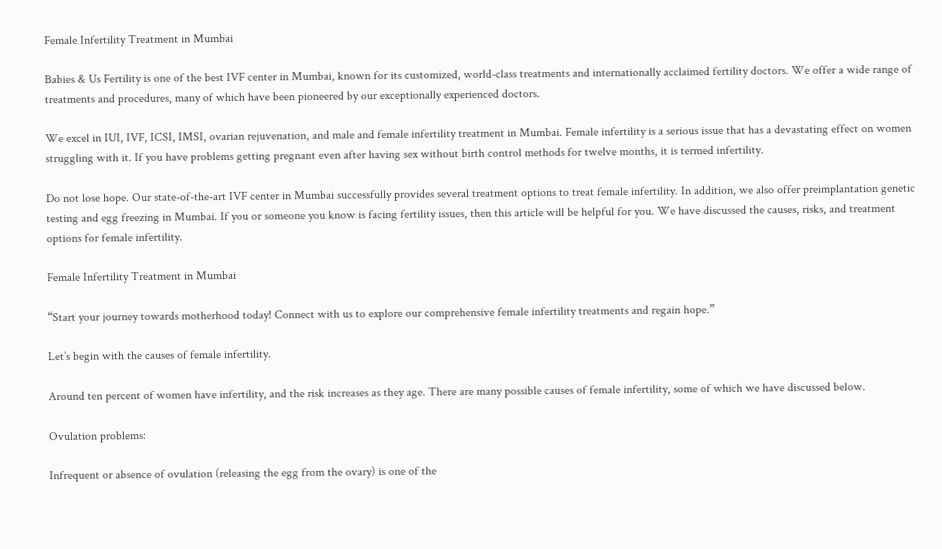Female Infertility Treatment in Mumbai

Babies & Us Fertility is one of the best IVF center in Mumbai, known for its customized, world-class treatments and internationally acclaimed fertility doctors. We offer a wide range of treatments and procedures, many of which have been pioneered by our exceptionally experienced doctors.

We excel in IUI, IVF, ICSI, IMSI, ovarian rejuvenation, and male and female infertility treatment in Mumbai. Female infertility is a serious issue that has a devastating effect on women struggling with it. If you have problems getting pregnant even after having sex without birth control methods for twelve months, it is termed infertility.

Do not lose hope. Our state-of-the-art IVF center in Mumbai successfully provides several treatment options to treat female infertility. In addition, we also offer preimplantation genetic testing and egg freezing in Mumbai. If you or someone you know is facing fertility issues, then this article will be helpful for you. We have discussed the causes, risks, and treatment options for female infertility.

Female Infertility Treatment in Mumbai

“Start your journey towards motherhood today! Connect with us to explore our comprehensive female infertility treatments and regain hope.”

Let’s begin with the causes of female infertility.

Around ten percent of women have infertility, and the risk increases as they age. There are many possible causes of female infertility, some of which we have discussed below.

Ovulation problems:

Infrequent or absence of ovulation (releasing the egg from the ovary) is one of the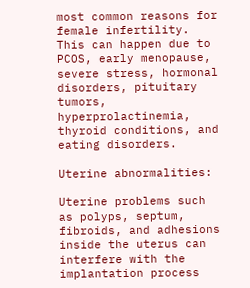most common reasons for female infertility. This can happen due to PCOS, early menopause, severe stress, hormonal disorders, pituitary tumors, hyperprolactinemia, thyroid conditions, and eating disorders.

Uterine abnormalities:

Uterine problems such as polyps, septum, fibroids, and adhesions inside the uterus can interfere with the implantation process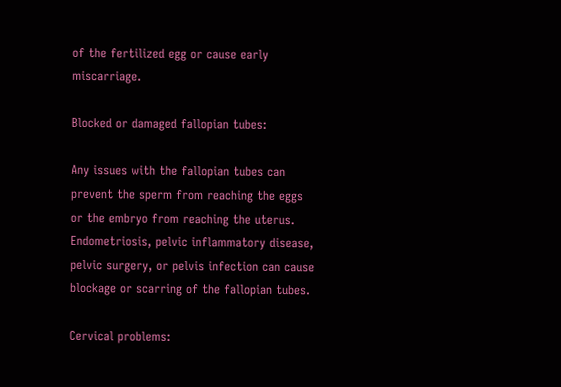of the fertilized egg or cause early miscarriage.

Blocked or damaged fallopian tubes:

Any issues with the fallopian tubes can prevent the sperm from reaching the eggs or the embryo from reaching the uterus. Endometriosis, pelvic inflammatory disease, pelvic surgery, or pelvis infection can cause blockage or scarring of the fallopian tubes.

Cervical problems: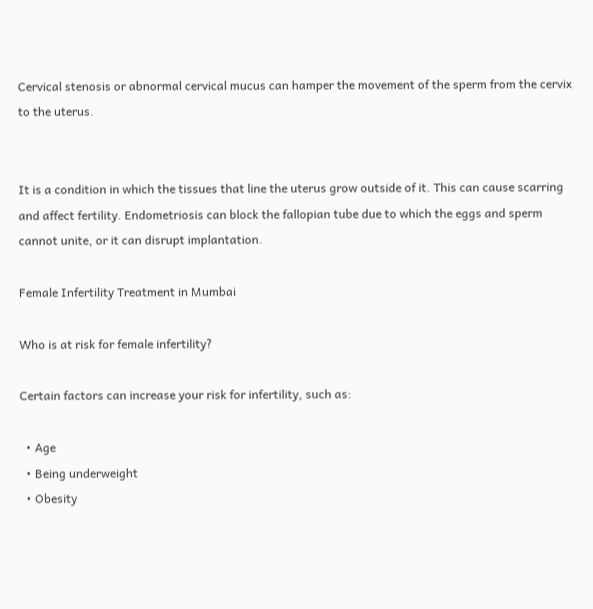Cervical stenosis or abnormal cervical mucus can hamper the movement of the sperm from the cervix to the uterus.


It is a condition in which the tissues that line the uterus grow outside of it. This can cause scarring and affect fertility. Endometriosis can block the fallopian tube due to which the eggs and sperm cannot unite, or it can disrupt implantation.

Female Infertility Treatment in Mumbai

Who is at risk for female infertility?

Certain factors can increase your risk for infertility, such as:

  • Age
  • Being underweight
  • Obesity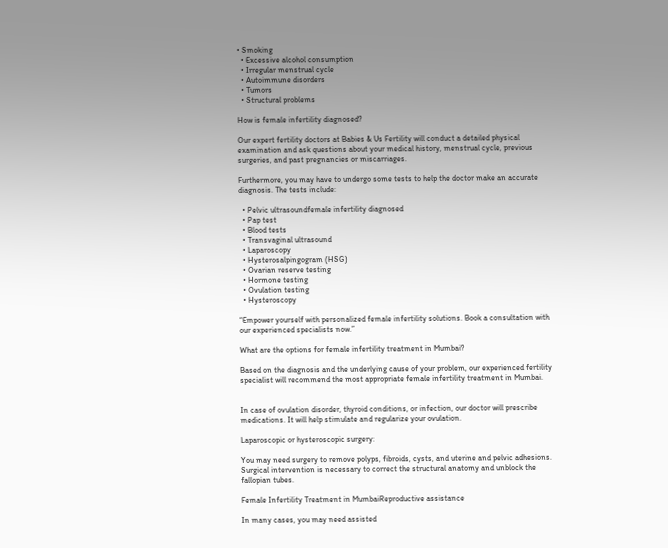• Smoking
  • Excessive alcohol consumption
  • Irregular menstrual cycle
  • Autoimmune disorders
  • Tumors
  • Structural problems

How is female infertility diagnosed?

Our expert fertility doctors at Babies & Us Fertility will conduct a detailed physical examination and ask questions about your medical history, menstrual cycle, previous surgeries, and past pregnancies or miscarriages.

Furthermore, you may have to undergo some tests to help the doctor make an accurate diagnosis. The tests include:

  • Pelvic ultrasoundfemale infertility diagnosed
  • Pap test
  • Blood tests
  • Transvaginal ultrasound
  • Laparoscopy
  • Hysterosalpingogram (HSG)
  • Ovarian reserve testing
  • Hormone testing
  • Ovulation testing
  • Hysteroscopy

“Empower yourself with personalized female infertility solutions. Book a consultation with our experienced specialists now.”

What are the options for female infertility treatment in Mumbai?

Based on the diagnosis and the underlying cause of your problem, our experienced fertility specialist will recommend the most appropriate female infertility treatment in Mumbai.


In case of ovulation disorder, thyroid conditions, or infection, our doctor will prescribe medications. It will help stimulate and regularize your ovulation.

Laparoscopic or hysteroscopic surgery:

You may need surgery to remove polyps, fibroids, cysts, and uterine and pelvic adhesions. Surgical intervention is necessary to correct the structural anatomy and unblock the fallopian tubes.

Female Infertility Treatment in MumbaiReproductive assistance

In many cases, you may need assisted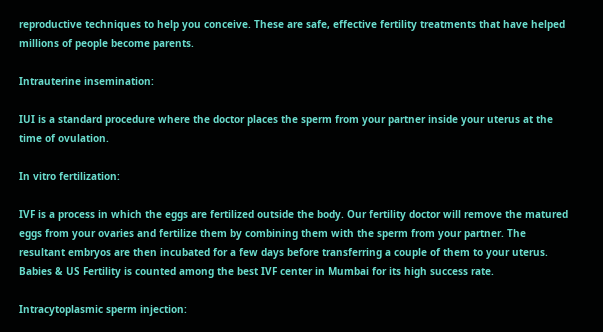reproductive techniques to help you conceive. These are safe, effective fertility treatments that have helped millions of people become parents.

Intrauterine insemination:

IUI is a standard procedure where the doctor places the sperm from your partner inside your uterus at the time of ovulation.

In vitro fertilization:

IVF is a process in which the eggs are fertilized outside the body. Our fertility doctor will remove the matured eggs from your ovaries and fertilize them by combining them with the sperm from your partner. The resultant embryos are then incubated for a few days before transferring a couple of them to your uterus. Babies & US Fertility is counted among the best IVF center in Mumbai for its high success rate.

Intracytoplasmic sperm injection: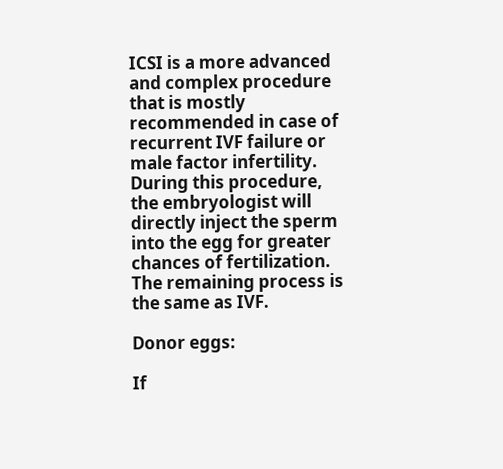ICSI is a more advanced and complex procedure that is mostly recommended in case of recurrent IVF failure or male factor infertility. During this procedure, the embryologist will directly inject the sperm into the egg for greater chances of fertilization. The remaining process is the same as IVF.

Donor eggs:

If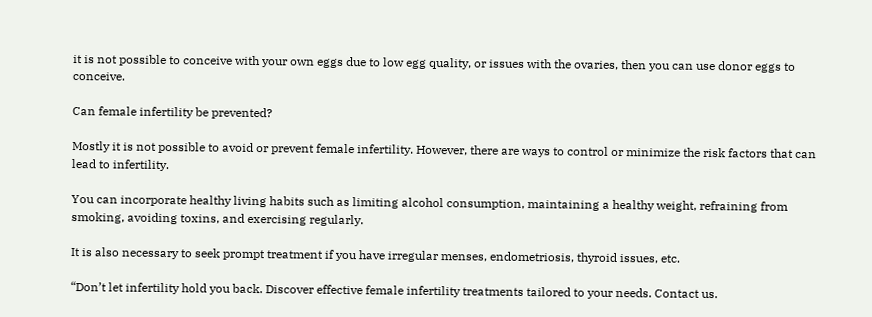it is not possible to conceive with your own eggs due to low egg quality, or issues with the ovaries, then you can use donor eggs to conceive.

Can female infertility be prevented?

Mostly it is not possible to avoid or prevent female infertility. However, there are ways to control or minimize the risk factors that can lead to infertility.

You can incorporate healthy living habits such as limiting alcohol consumption, maintaining a healthy weight, refraining from smoking, avoiding toxins, and exercising regularly.

It is also necessary to seek prompt treatment if you have irregular menses, endometriosis, thyroid issues, etc.

“Don’t let infertility hold you back. Discover effective female infertility treatments tailored to your needs. Contact us.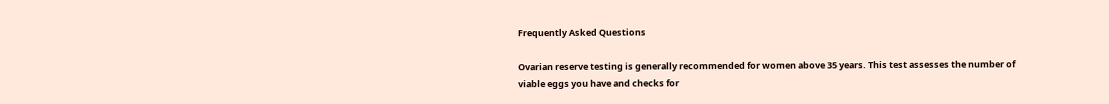Frequently Asked Questions

Ovarian reserve testing is generally recommended for women above 35 years. This test assesses the number of viable eggs you have and checks for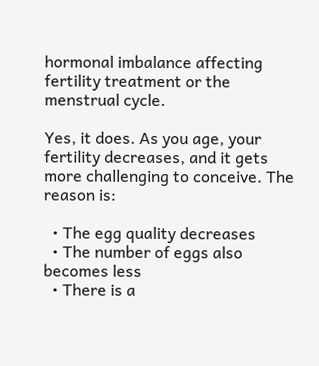hormonal imbalance affecting fertility treatment or the menstrual cycle.

Yes, it does. As you age, your fertility decreases, and it gets more challenging to conceive. The reason is:

  • The egg quality decreases
  • The number of eggs also becomes less
  • There is a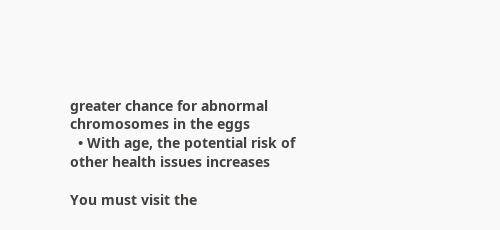greater chance for abnormal chromosomes in the eggs
  • With age, the potential risk of other health issues increases

You must visit the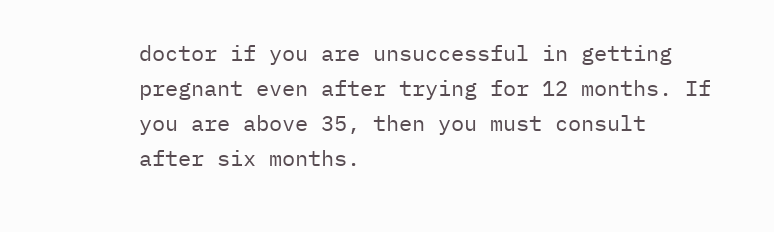doctor if you are unsuccessful in getting pregnant even after trying for 12 months. If you are above 35, then you must consult after six months.